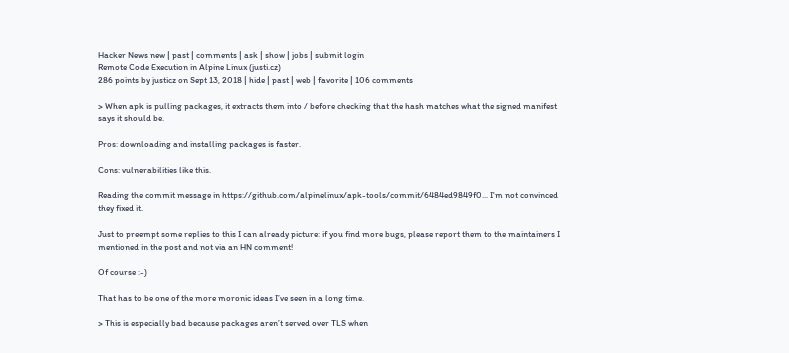Hacker News new | past | comments | ask | show | jobs | submit login
Remote Code Execution in Alpine Linux (justi.cz)
286 points by justicz on Sept 13, 2018 | hide | past | web | favorite | 106 comments

> When apk is pulling packages, it extracts them into / before checking that the hash matches what the signed manifest says it should be.

Pros: downloading and installing packages is faster.

Cons: vulnerabilities like this.

Reading the commit message in https://github.com/alpinelinux/apk-tools/commit/6484ed9849f0... I'm not convinced they fixed it.

Just to preempt some replies to this I can already picture: if you find more bugs, please report them to the maintainers I mentioned in the post and not via an HN comment!

Of course :-)

That has to be one of the more moronic ideas I’ve seen in a long time.

> This is especially bad because packages aren’t served over TLS when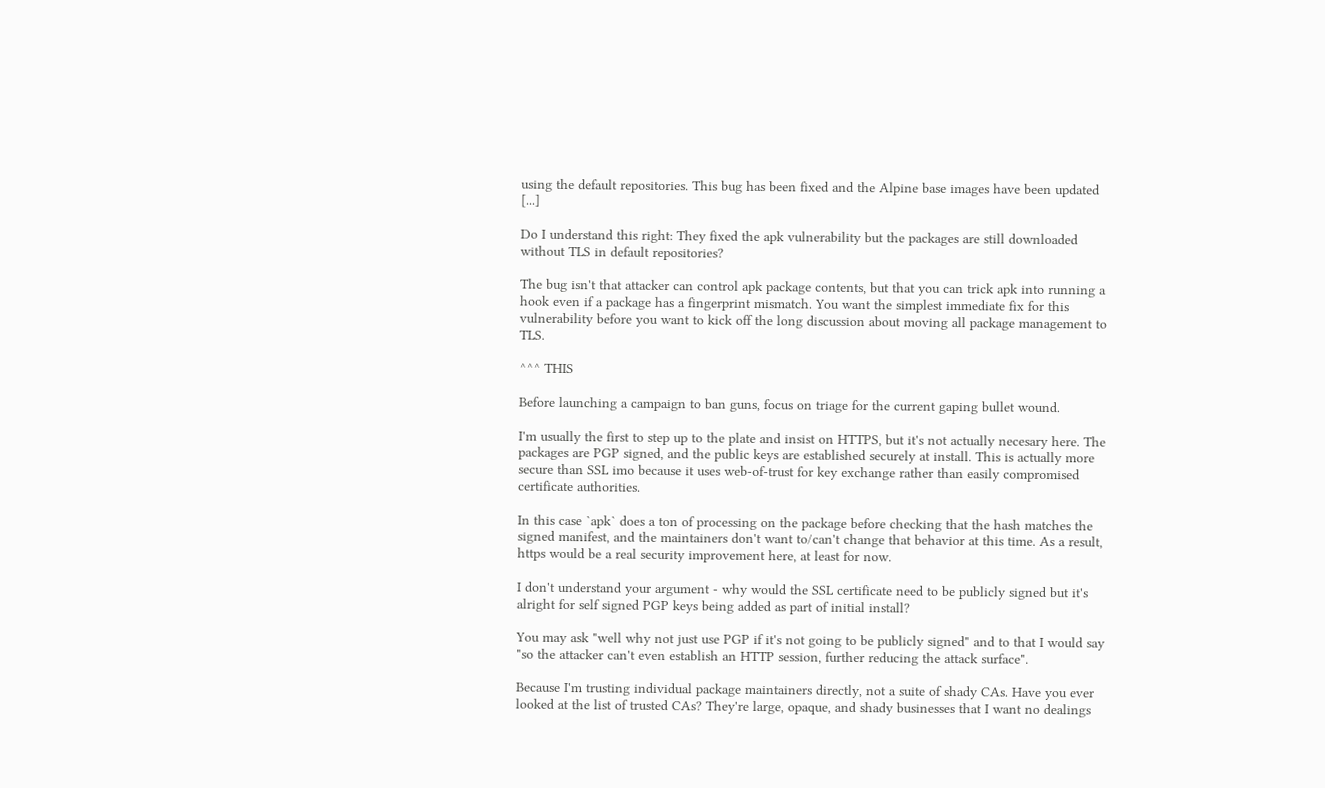using the default repositories. This bug has been fixed and the Alpine base images have been updated [...]

Do I understand this right: They fixed the apk vulnerability but the packages are still downloaded without TLS in default repositories?

The bug isn't that attacker can control apk package contents, but that you can trick apk into running a hook even if a package has a fingerprint mismatch. You want the simplest immediate fix for this vulnerability before you want to kick off the long discussion about moving all package management to TLS.

^^^ THIS

Before launching a campaign to ban guns, focus on triage for the current gaping bullet wound.

I'm usually the first to step up to the plate and insist on HTTPS, but it's not actually necesary here. The packages are PGP signed, and the public keys are established securely at install. This is actually more secure than SSL imo because it uses web-of-trust for key exchange rather than easily compromised certificate authorities.

In this case `apk` does a ton of processing on the package before checking that the hash matches the signed manifest, and the maintainers don't want to/can't change that behavior at this time. As a result, https would be a real security improvement here, at least for now.

I don't understand your argument - why would the SSL certificate need to be publicly signed but it's alright for self signed PGP keys being added as part of initial install?

You may ask "well why not just use PGP if it's not going to be publicly signed" and to that I would say "so the attacker can't even establish an HTTP session, further reducing the attack surface".

Because I'm trusting individual package maintainers directly, not a suite of shady CAs. Have you ever looked at the list of trusted CAs? They're large, opaque, and shady businesses that I want no dealings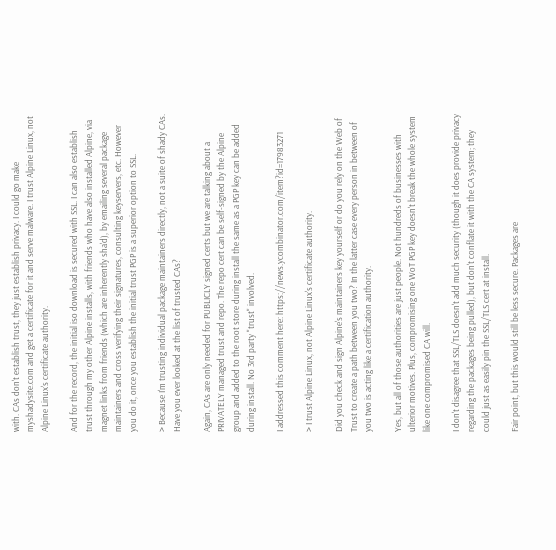with. CAs don't establish trust, they just establish privacy. I could go make myshadysite.com and get a certificate for it and serve malware. I trust Alpine Linux, not Alpine Linux's certificate authority.

And for the record, the initial iso download is secured with SSL. I can also establish trust through my other Alpine installs, with friends who have also installed Alpine, via magnet links from friends (which are inherently sha'd), by emailing several package maintainers and cross verifying their signatures, consulting keyservers, etc. However you do it, once you establish the initial trust PGP is a superior option to SSL.

> Because I'm trusting individual package maintainers directly, not a suite of shady CAs. Have you ever looked at the list of trusted CAs?

Again, CAs are only needed for PUBLICLY signed certs but we are talking about a PRIVATELY managed trust and repo. The repo cert can be self-signed by the Alpine group and added to the root store during install the same as a PGP key can be added during install. No 3rd party "trust" involved.

I addressed this comment here: https://news.ycombinator.com/item?id=17983271

> I trust Alpine Linux, not Alpine Linux's certificate authority.

Did you check and sign Alpine's maintainers key yourself or do you rely on the Web of Trust to create a path between you two? In the latter case every person in between of you two is acting like a certification authority.

Yes, but all of those authorities are just people. Not hundreds of businesses with ulterior motives. Plus, compromising one WoT PGP key doesn't break the whole system like one compromised CA will.

I don't disagree that SSL/TLS doesn't add much security (though it does provide privacy regarding the packages being pulled), but don't conflate it with the CA system; they could just as easily pin the SSL/TLS cert at install.

Fair point, but this would still be less secure. Packages are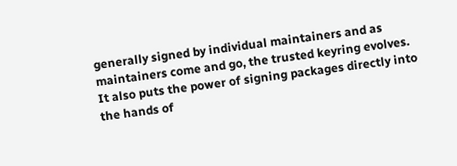generally signed by individual maintainers and as maintainers come and go, the trusted keyring evolves. It also puts the power of signing packages directly into the hands of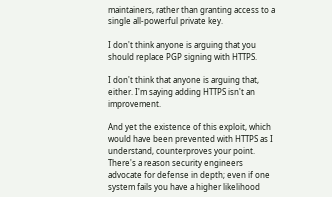maintainers, rather than granting access to a single all-powerful private key.

I don't think anyone is arguing that you should replace PGP signing with HTTPS.

I don't think that anyone is arguing that, either. I'm saying adding HTTPS isn't an improvement.

And yet the existence of this exploit, which would have been prevented with HTTPS as I understand, counterproves your point. There's a reason security engineers advocate for defense in depth; even if one system fails you have a higher likelihood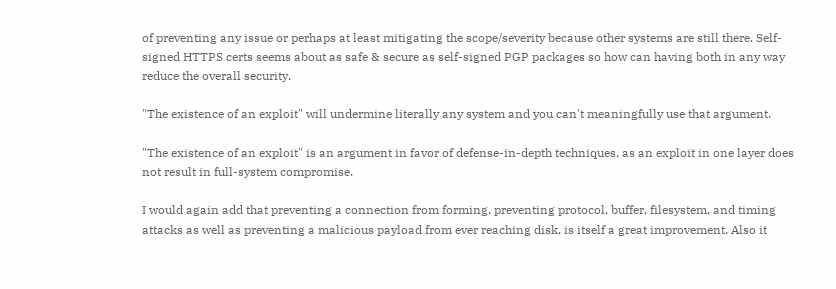of preventing any issue or perhaps at least mitigating the scope/severity because other systems are still there. Self-signed HTTPS certs seems about as safe & secure as self-signed PGP packages so how can having both in any way reduce the overall security.

"The existence of an exploit" will undermine literally any system and you can't meaningfully use that argument.

"The existence of an exploit" is an argument in favor of defense-in-depth techniques, as an exploit in one layer does not result in full-system compromise.

I would again add that preventing a connection from forming, preventing protocol, buffer, filesystem, and timing attacks as well as preventing a malicious payload from ever reaching disk, is itself a great improvement. Also it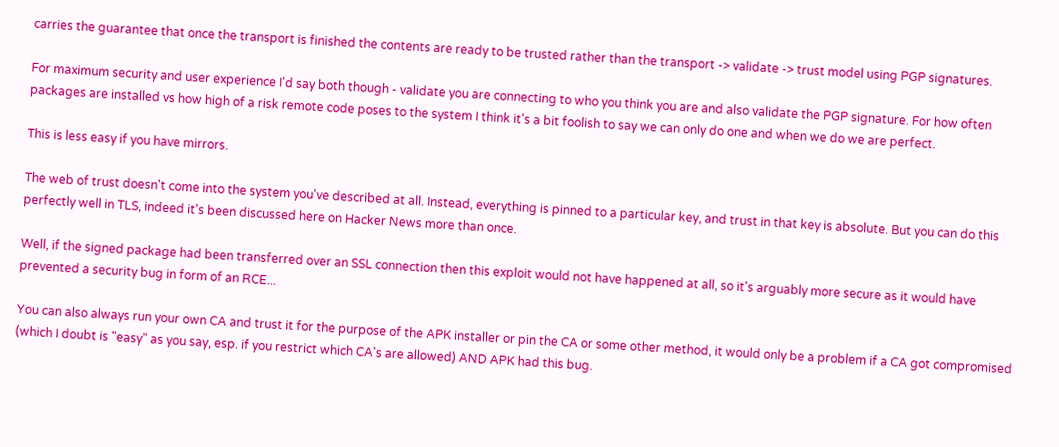carries the guarantee that once the transport is finished the contents are ready to be trusted rather than the transport -> validate -> trust model using PGP signatures.

For maximum security and user experience I'd say both though - validate you are connecting to who you think you are and also validate the PGP signature. For how often packages are installed vs how high of a risk remote code poses to the system I think it's a bit foolish to say we can only do one and when we do we are perfect.

This is less easy if you have mirrors.

The web of trust doesn't come into the system you've described at all. Instead, everything is pinned to a particular key, and trust in that key is absolute. But you can do this perfectly well in TLS, indeed it's been discussed here on Hacker News more than once.

Well, if the signed package had been transferred over an SSL connection then this exploit would not have happened at all, so it's arguably more secure as it would have prevented a security bug in form of an RCE...

You can also always run your own CA and trust it for the purpose of the APK installer or pin the CA or some other method, it would only be a problem if a CA got compromised (which I doubt is "easy" as you say, esp. if you restrict which CA's are allowed) AND APK had this bug.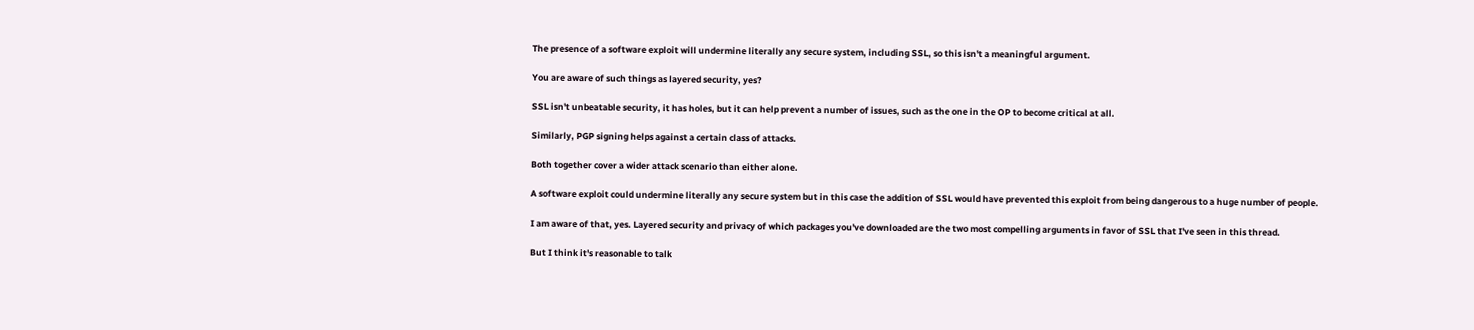The presence of a software exploit will undermine literally any secure system, including SSL, so this isn't a meaningful argument.

You are aware of such things as layered security, yes?

SSL isn't unbeatable security, it has holes, but it can help prevent a number of issues, such as the one in the OP to become critical at all.

Similarly, PGP signing helps against a certain class of attacks.

Both together cover a wider attack scenario than either alone.

A software exploit could undermine literally any secure system but in this case the addition of SSL would have prevented this exploit from being dangerous to a huge number of people.

I am aware of that, yes. Layered security and privacy of which packages you've downloaded are the two most compelling arguments in favor of SSL that I've seen in this thread.

But I think it's reasonable to talk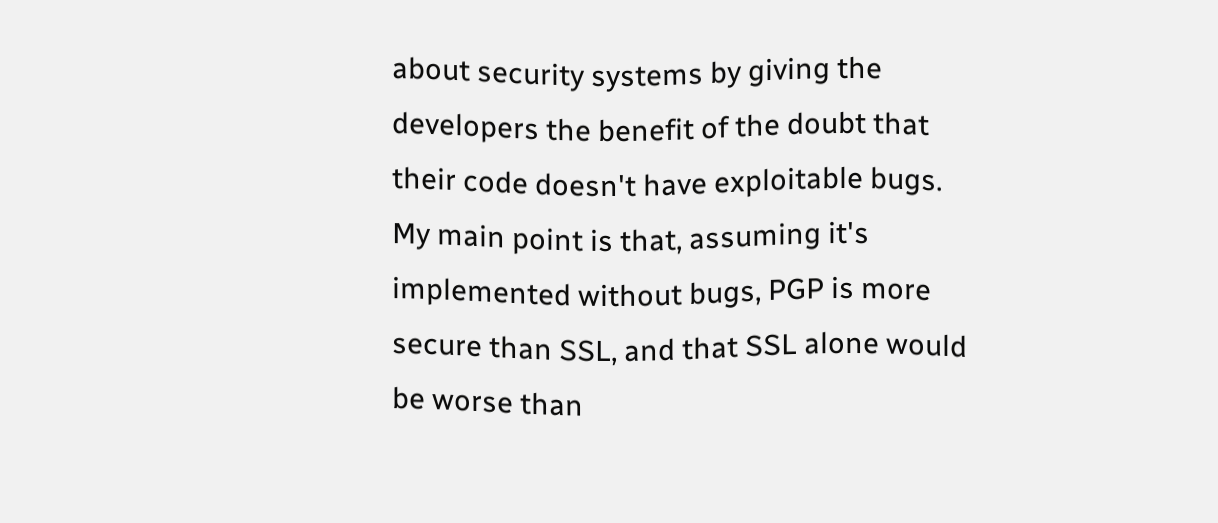about security systems by giving the developers the benefit of the doubt that their code doesn't have exploitable bugs. My main point is that, assuming it's implemented without bugs, PGP is more secure than SSL, and that SSL alone would be worse than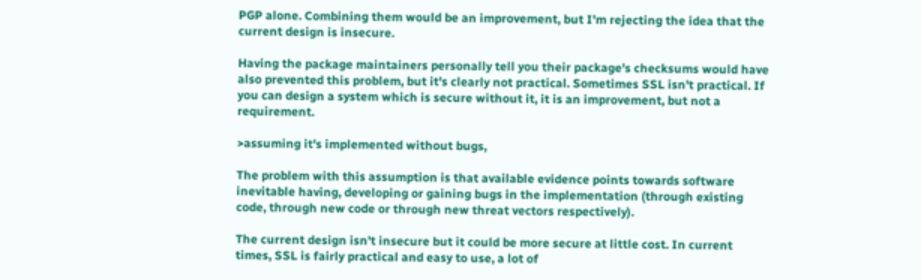PGP alone. Combining them would be an improvement, but I'm rejecting the idea that the current design is insecure.

Having the package maintainers personally tell you their package's checksums would have also prevented this problem, but it's clearly not practical. Sometimes SSL isn't practical. If you can design a system which is secure without it, it is an improvement, but not a requirement.

>assuming it's implemented without bugs,

The problem with this assumption is that available evidence points towards software inevitable having, developing or gaining bugs in the implementation (through existing code, through new code or through new threat vectors respectively).

The current design isn't insecure but it could be more secure at little cost. In current times, SSL is fairly practical and easy to use, a lot of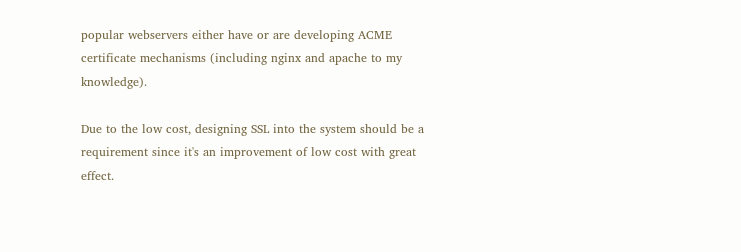popular webservers either have or are developing ACME certificate mechanisms (including nginx and apache to my knowledge).

Due to the low cost, designing SSL into the system should be a requirement since it's an improvement of low cost with great effect.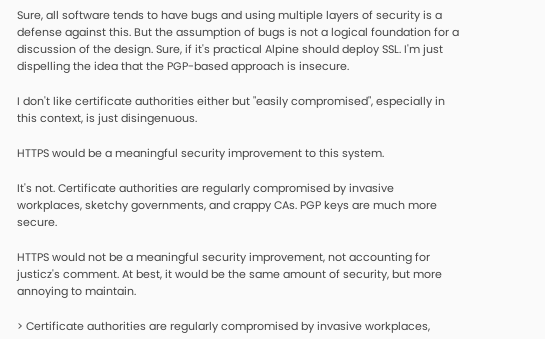Sure, all software tends to have bugs and using multiple layers of security is a defense against this. But the assumption of bugs is not a logical foundation for a discussion of the design. Sure, if it's practical Alpine should deploy SSL. I'm just dispelling the idea that the PGP-based approach is insecure.

I don't like certificate authorities either but "easily compromised", especially in this context, is just disingenuous.

HTTPS would be a meaningful security improvement to this system.

It's not. Certificate authorities are regularly compromised by invasive workplaces, sketchy governments, and crappy CAs. PGP keys are much more secure.

HTTPS would not be a meaningful security improvement, not accounting for justicz's comment. At best, it would be the same amount of security, but more annoying to maintain.

> Certificate authorities are regularly compromised by invasive workplaces,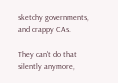sketchy governments, and crappy CAs.

They can't do that silently anymore,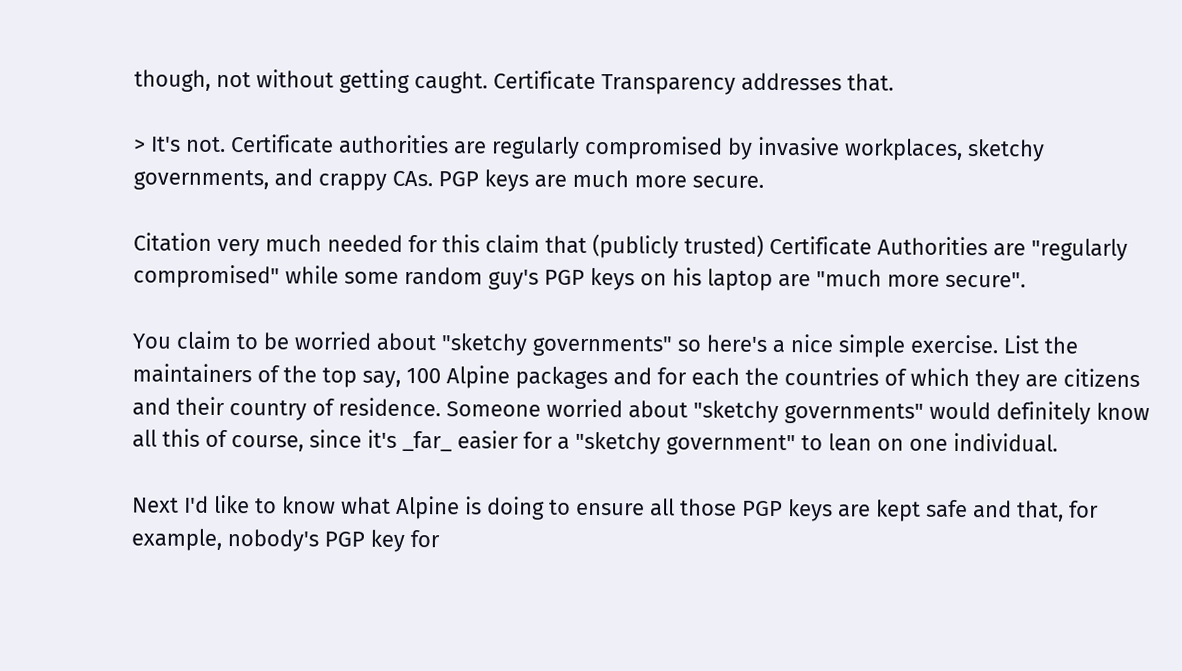though, not without getting caught. Certificate Transparency addresses that.

> It's not. Certificate authorities are regularly compromised by invasive workplaces, sketchy governments, and crappy CAs. PGP keys are much more secure.

Citation very much needed for this claim that (publicly trusted) Certificate Authorities are "regularly compromised" while some random guy's PGP keys on his laptop are "much more secure".

You claim to be worried about "sketchy governments" so here's a nice simple exercise. List the maintainers of the top say, 100 Alpine packages and for each the countries of which they are citizens and their country of residence. Someone worried about "sketchy governments" would definitely know all this of course, since it's _far_ easier for a "sketchy government" to lean on one individual.

Next I'd like to know what Alpine is doing to ensure all those PGP keys are kept safe and that, for example, nobody's PGP key for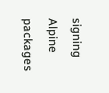signing Alpine packages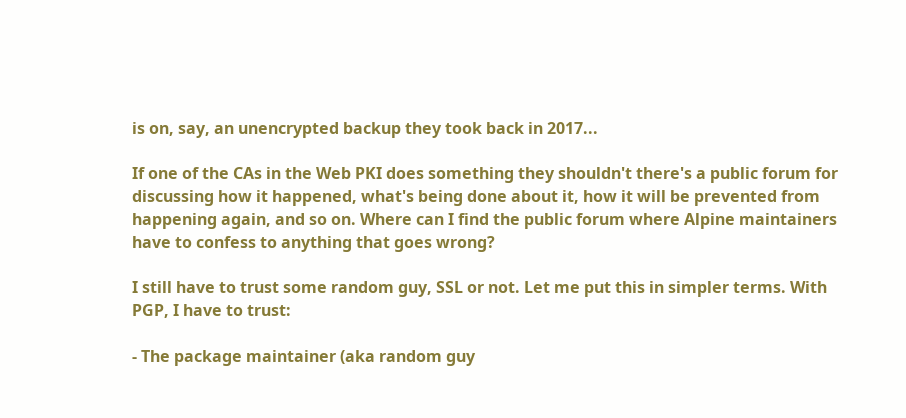is on, say, an unencrypted backup they took back in 2017...

If one of the CAs in the Web PKI does something they shouldn't there's a public forum for discussing how it happened, what's being done about it, how it will be prevented from happening again, and so on. Where can I find the public forum where Alpine maintainers have to confess to anything that goes wrong?

I still have to trust some random guy, SSL or not. Let me put this in simpler terms. With PGP, I have to trust:

- The package maintainer (aka random guy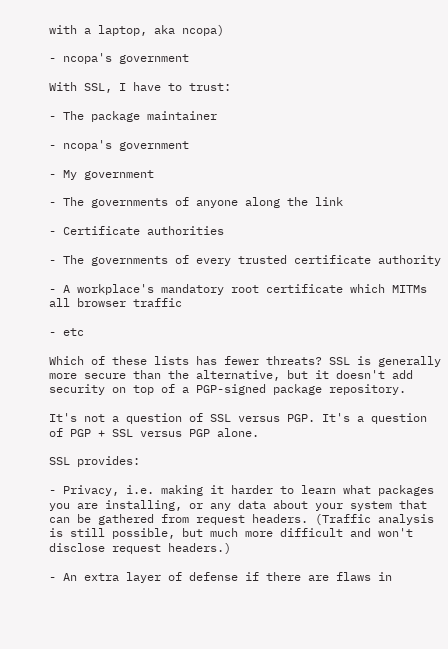with a laptop, aka ncopa)

- ncopa's government

With SSL, I have to trust:

- The package maintainer

- ncopa's government

- My government

- The governments of anyone along the link

- Certificate authorities

- The governments of every trusted certificate authority

- A workplace's mandatory root certificate which MITMs all browser traffic

- etc

Which of these lists has fewer threats? SSL is generally more secure than the alternative, but it doesn't add security on top of a PGP-signed package repository.

It's not a question of SSL versus PGP. It's a question of PGP + SSL versus PGP alone.

SSL provides:

- Privacy, i.e. making it harder to learn what packages you are installing, or any data about your system that can be gathered from request headers. (Traffic analysis is still possible, but much more difficult and won't disclose request headers.)

- An extra layer of defense if there are flaws in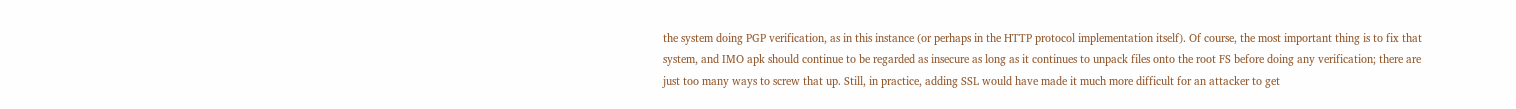the system doing PGP verification, as in this instance (or perhaps in the HTTP protocol implementation itself). Of course, the most important thing is to fix that system, and IMO apk should continue to be regarded as insecure as long as it continues to unpack files onto the root FS before doing any verification; there are just too many ways to screw that up. Still, in practice, adding SSL would have made it much more difficult for an attacker to get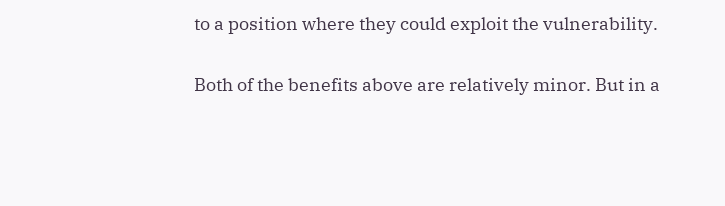to a position where they could exploit the vulnerability.

Both of the benefits above are relatively minor. But in a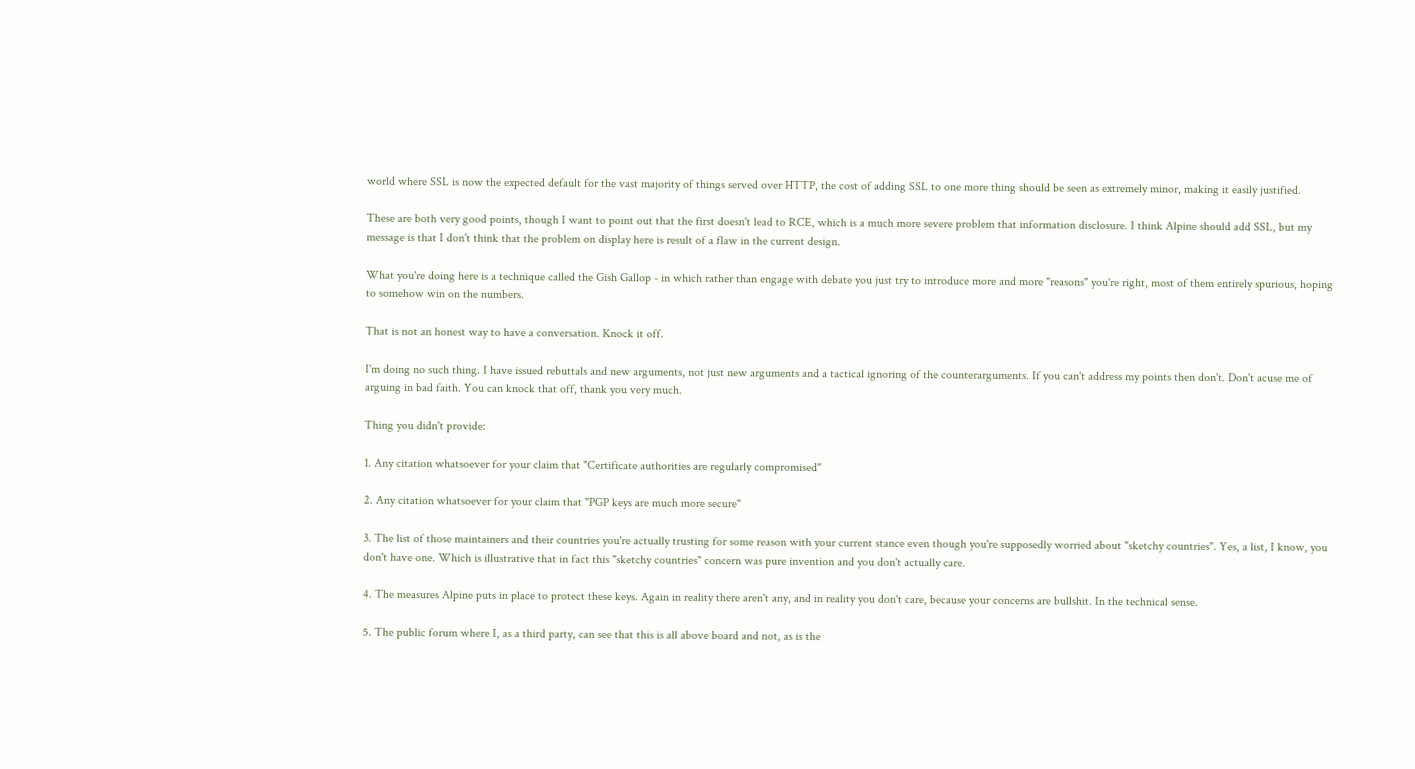world where SSL is now the expected default for the vast majority of things served over HTTP, the cost of adding SSL to one more thing should be seen as extremely minor, making it easily justified.

These are both very good points, though I want to point out that the first doesn't lead to RCE, which is a much more severe problem that information disclosure. I think Alpine should add SSL, but my message is that I don't think that the problem on display here is result of a flaw in the current design.

What you're doing here is a technique called the Gish Gallop - in which rather than engage with debate you just try to introduce more and more "reasons" you're right, most of them entirely spurious, hoping to somehow win on the numbers.

That is not an honest way to have a conversation. Knock it off.

I'm doing no such thing. I have issued rebuttals and new arguments, not just new arguments and a tactical ignoring of the counterarguments. If you can't address my points then don't. Don't acuse me of arguing in bad faith. You can knock that off, thank you very much.

Thing you didn't provide:

1. Any citation whatsoever for your claim that "Certificate authorities are regularly compromised"

2. Any citation whatsoever for your claim that "PGP keys are much more secure"

3. The list of those maintainers and their countries you're actually trusting for some reason with your current stance even though you're supposedly worried about "sketchy countries". Yes, a list, I know, you don't have one. Which is illustrative that in fact this "sketchy countries" concern was pure invention and you don't actually care.

4. The measures Alpine puts in place to protect these keys. Again in reality there aren't any, and in reality you don't care, because your concerns are bullshit. In the technical sense.

5. The public forum where I, as a third party, can see that this is all above board and not, as is the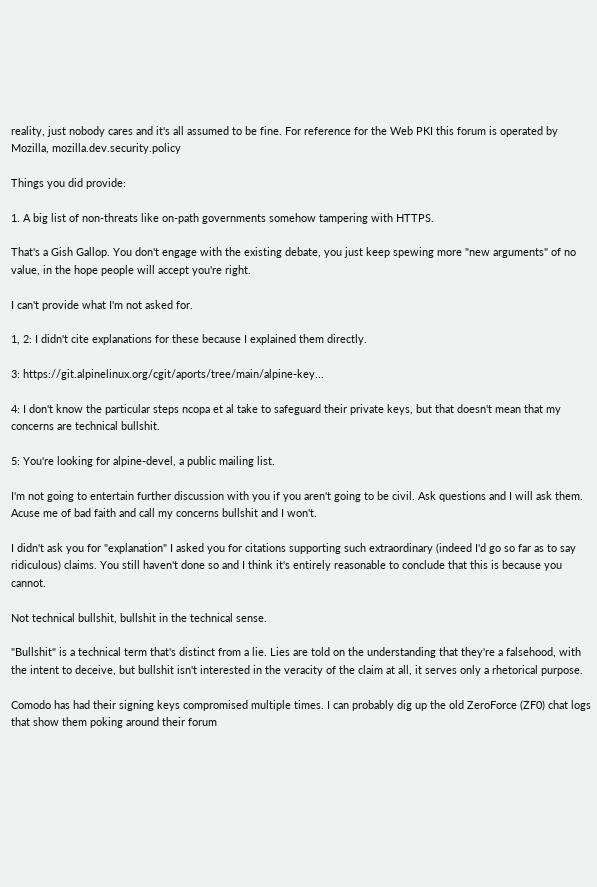reality, just nobody cares and it's all assumed to be fine. For reference for the Web PKI this forum is operated by Mozilla, mozilla.dev.security.policy

Things you did provide:

1. A big list of non-threats like on-path governments somehow tampering with HTTPS.

That's a Gish Gallop. You don't engage with the existing debate, you just keep spewing more "new arguments" of no value, in the hope people will accept you're right.

I can't provide what I'm not asked for.

1, 2: I didn't cite explanations for these because I explained them directly.

3: https://git.alpinelinux.org/cgit/aports/tree/main/alpine-key...

4: I don't know the particular steps ncopa et al take to safeguard their private keys, but that doesn't mean that my concerns are technical bullshit.

5: You're looking for alpine-devel, a public mailing list.

I'm not going to entertain further discussion with you if you aren't going to be civil. Ask questions and I will ask them. Acuse me of bad faith and call my concerns bullshit and I won't.

I didn't ask you for "explanation" I asked you for citations supporting such extraordinary (indeed I'd go so far as to say ridiculous) claims. You still haven't done so and I think it's entirely reasonable to conclude that this is because you cannot.

Not technical bullshit, bullshit in the technical sense.

"Bullshit" is a technical term that's distinct from a lie. Lies are told on the understanding that they're a falsehood, with the intent to deceive, but bullshit isn't interested in the veracity of the claim at all, it serves only a rhetorical purpose.

Comodo has had their signing keys compromised multiple times. I can probably dig up the old ZeroForce (ZF0) chat logs that show them poking around their forum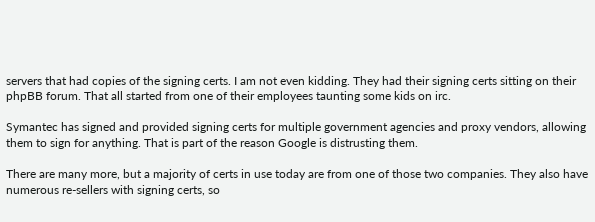servers that had copies of the signing certs. I am not even kidding. They had their signing certs sitting on their phpBB forum. That all started from one of their employees taunting some kids on irc.

Symantec has signed and provided signing certs for multiple government agencies and proxy vendors, allowing them to sign for anything. That is part of the reason Google is distrusting them.

There are many more, but a majority of certs in use today are from one of those two companies. They also have numerous re-sellers with signing certs, so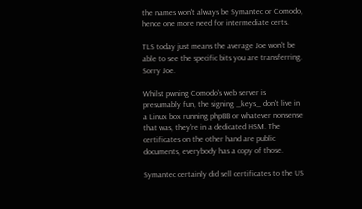the names won't always be Symantec or Comodo, hence one more need for intermediate certs.

TLS today just means the average Joe won't be able to see the specific bits you are transferring. Sorry Joe.

Whilst pwning Comodo's web server is presumably fun, the signing _keys_ don't live in a Linux box running phpBB or whatever nonsense that was, they're in a dedicated HSM. The certificates on the other hand are public documents, everybody has a copy of those.

Symantec certainly did sell certificates to the US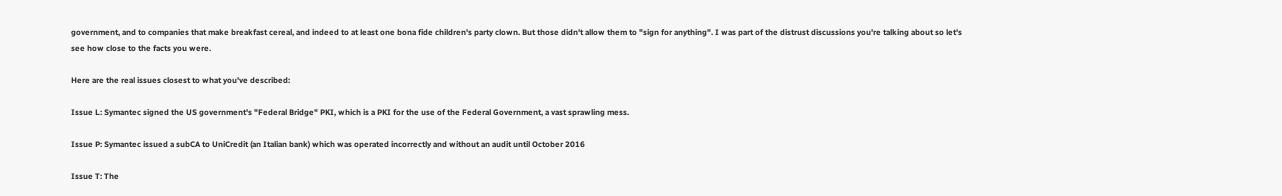government, and to companies that make breakfast cereal, and indeed to at least one bona fide children's party clown. But those didn't allow them to "sign for anything". I was part of the distrust discussions you're talking about so let's see how close to the facts you were.

Here are the real issues closest to what you've described:

Issue L: Symantec signed the US government's "Federal Bridge" PKI, which is a PKI for the use of the Federal Government, a vast sprawling mess.

Issue P: Symantec issued a subCA to UniCredit (an Italian bank) which was operated incorrectly and without an audit until October 2016

Issue T: The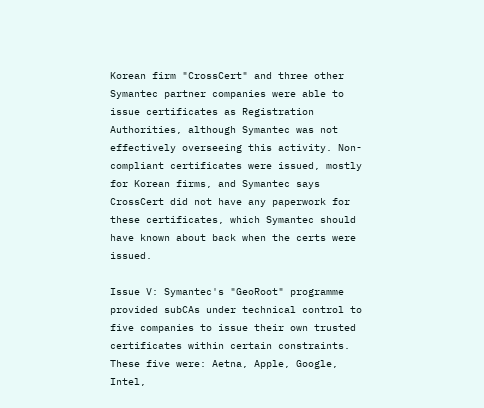Korean firm "CrossCert" and three other Symantec partner companies were able to issue certificates as Registration Authorities, although Symantec was not effectively overseeing this activity. Non-compliant certificates were issued, mostly for Korean firms, and Symantec says CrossCert did not have any paperwork for these certificates, which Symantec should have known about back when the certs were issued.

Issue V: Symantec's "GeoRoot" programme provided subCAs under technical control to five companies to issue their own trusted certificates within certain constraints. These five were: Aetna, Apple, Google, Intel,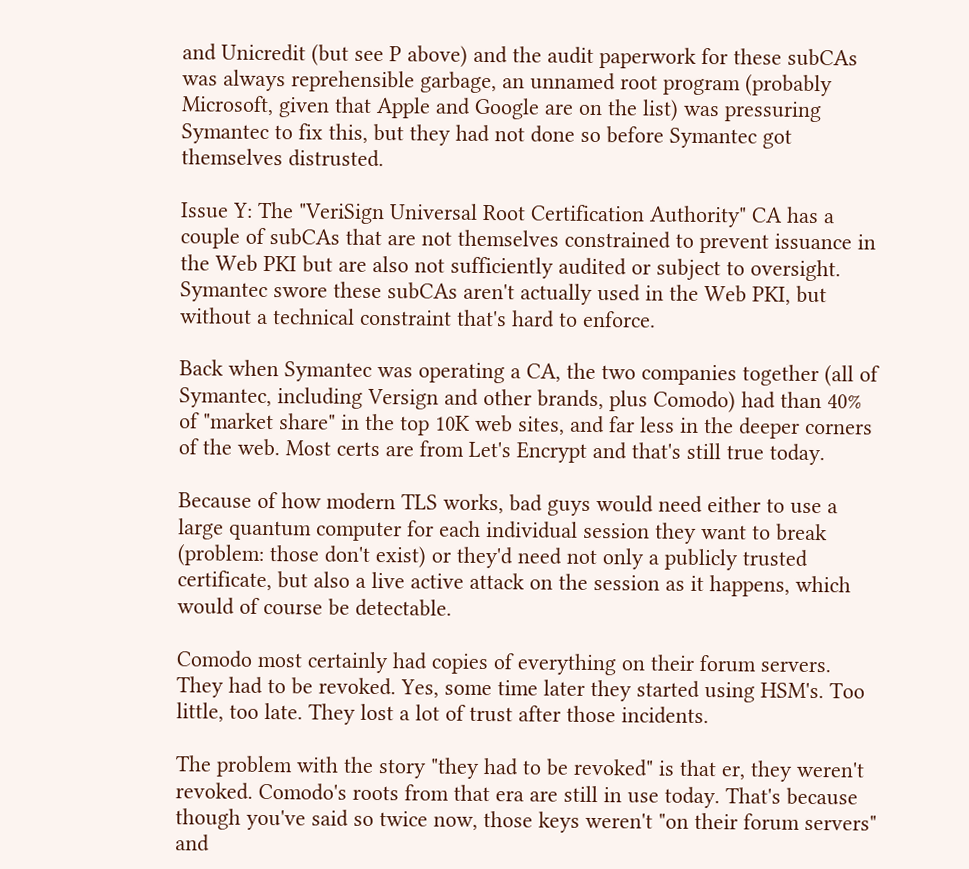and Unicredit (but see P above) and the audit paperwork for these subCAs was always reprehensible garbage, an unnamed root program (probably Microsoft, given that Apple and Google are on the list) was pressuring Symantec to fix this, but they had not done so before Symantec got themselves distrusted.

Issue Y: The "VeriSign Universal Root Certification Authority" CA has a couple of subCAs that are not themselves constrained to prevent issuance in the Web PKI but are also not sufficiently audited or subject to oversight. Symantec swore these subCAs aren't actually used in the Web PKI, but without a technical constraint that's hard to enforce.

Back when Symantec was operating a CA, the two companies together (all of Symantec, including Versign and other brands, plus Comodo) had than 40% of "market share" in the top 10K web sites, and far less in the deeper corners of the web. Most certs are from Let's Encrypt and that's still true today.

Because of how modern TLS works, bad guys would need either to use a large quantum computer for each individual session they want to break (problem: those don't exist) or they'd need not only a publicly trusted certificate, but also a live active attack on the session as it happens, which would of course be detectable.

Comodo most certainly had copies of everything on their forum servers. They had to be revoked. Yes, some time later they started using HSM's. Too little, too late. They lost a lot of trust after those incidents.

The problem with the story "they had to be revoked" is that er, they weren't revoked. Comodo's roots from that era are still in use today. That's because though you've said so twice now, those keys weren't "on their forum servers" and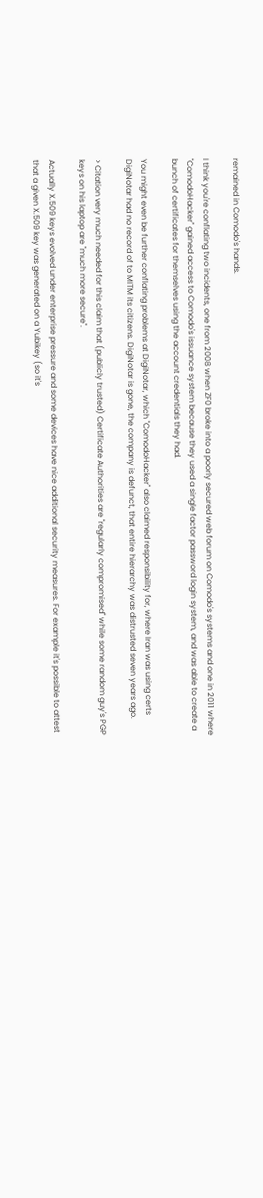remained in Comodo's hands.

I think you're conflating two incidents, one from 2008 when ZF0 broke into a poorly secured web forum on Comodo's systems and one in 2011 where "ComodoHacker" gained access to Comodo's issuance system because they used a single factor password login system, and was able to create a bunch of certificates for themselves using the account credentials they had.

You might even be further conflating problems at DigiNotar, which "ComodoHacker" also claimed responsibility for, where Iran was using certs DigiNotar had no record of to MITM its citizens. DigiNotar is gone, the company is defunct, that entire hierarchy was distrusted seven years ago.

> Citation very much needed for this claim that (publicly trusted) Certificate Authorities are "regularly compromised" while some random guy's PGP keys on his laptop are "much more secure".

Actually X.509 keys evolved under enterprise pressure and some devices have nice additional security measures. For example it's possible to attest that a given X.509 key was generated on a Yubikey (so it's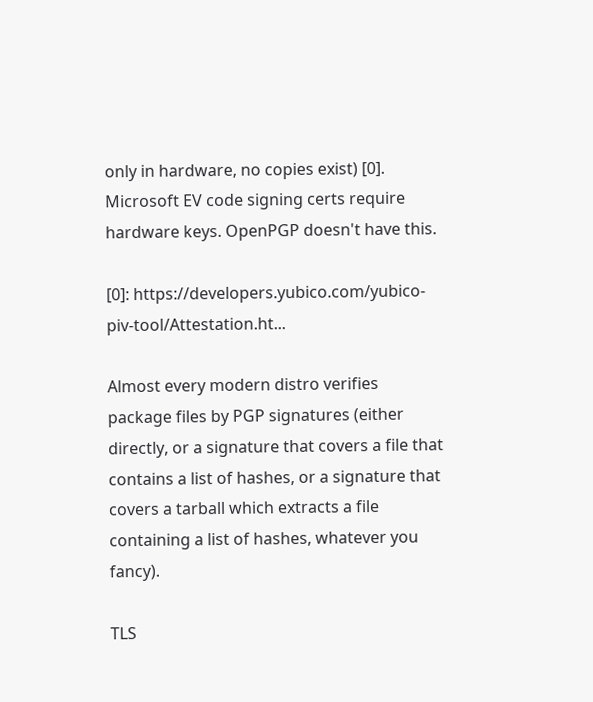only in hardware, no copies exist) [0]. Microsoft EV code signing certs require hardware keys. OpenPGP doesn't have this.

[0]: https://developers.yubico.com/yubico-piv-tool/Attestation.ht...

Almost every modern distro verifies package files by PGP signatures (either directly, or a signature that covers a file that contains a list of hashes, or a signature that covers a tarball which extracts a file containing a list of hashes, whatever you fancy).

TLS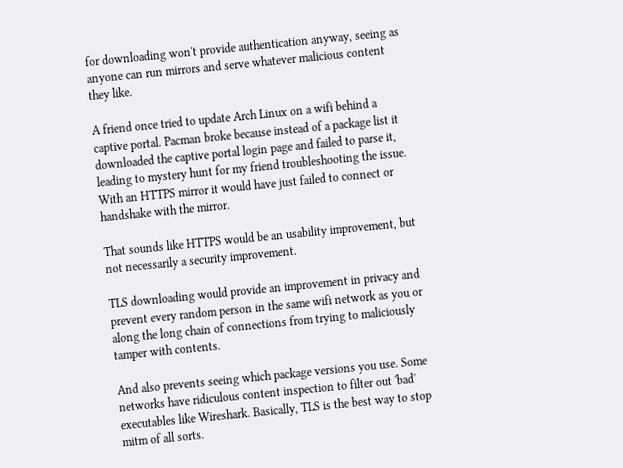for downloading won't provide authentication anyway, seeing as anyone can run mirrors and serve whatever malicious content they like.

A friend once tried to update Arch Linux on a wifi behind a captive portal. Pacman broke because instead of a package list it downloaded the captive portal login page and failed to parse it, leading to mystery hunt for my friend troubleshooting the issue. With an HTTPS mirror it would have just failed to connect or handshake with the mirror.

That sounds like HTTPS would be an usability improvement, but not necessarily a security improvement.

TLS downloading would provide an improvement in privacy and prevent every random person in the same wifi network as you or along the long chain of connections from trying to maliciously tamper with contents.

And also prevents seeing which package versions you use. Some networks have ridiculous content inspection to filter out 'bad' executables like Wireshark. Basically, TLS is the best way to stop mitm of all sorts.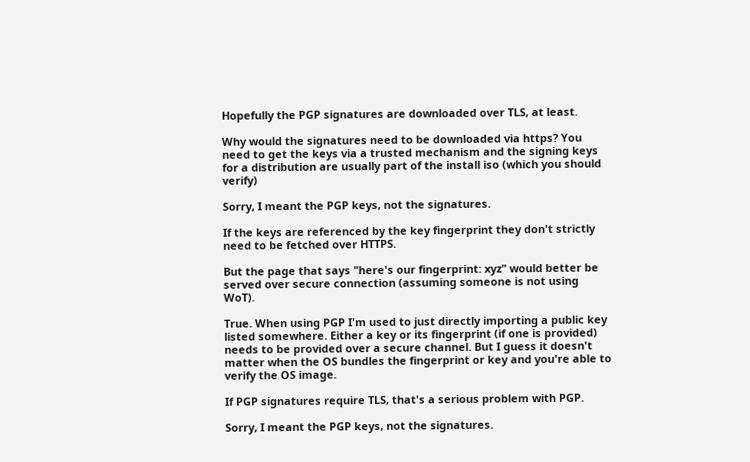Hopefully the PGP signatures are downloaded over TLS, at least.

Why would the signatures need to be downloaded via https? You need to get the keys via a trusted mechanism and the signing keys for a distribution are usually part of the install iso (which you should verify)

Sorry, I meant the PGP keys, not the signatures.

If the keys are referenced by the key fingerprint they don't strictly need to be fetched over HTTPS.

But the page that says "here's our fingerprint: xyz" would better be served over secure connection (assuming someone is not using WoT).

True. When using PGP I'm used to just directly importing a public key listed somewhere. Either a key or its fingerprint (if one is provided) needs to be provided over a secure channel. But I guess it doesn't matter when the OS bundles the fingerprint or key and you're able to verify the OS image.

If PGP signatures require TLS, that's a serious problem with PGP.

Sorry, I meant the PGP keys, not the signatures.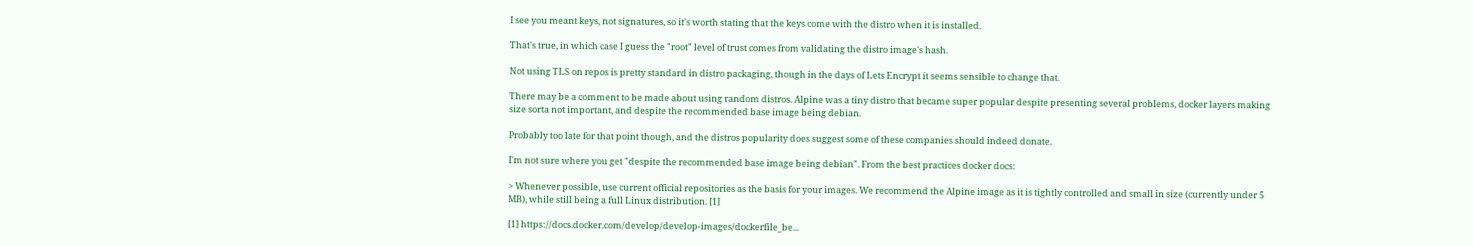I see you meant keys, not signatures, so it's worth stating that the keys come with the distro when it is installed.

That's true, in which case I guess the "root" level of trust comes from validating the distro image's hash.

Not using TLS on repos is pretty standard in distro packaging, though in the days of Lets Encrypt it seems sensible to change that.

There may be a comment to be made about using random distros. Alpine was a tiny distro that became super popular despite presenting several problems, docker layers making size sorta not important, and despite the recommended base image being debian.

Probably too late for that point though, and the distros popularity does suggest some of these companies should indeed donate.

I'm not sure where you get "despite the recommended base image being debian". From the best practices docker docs:

> Whenever possible, use current official repositories as the basis for your images. We recommend the Alpine image as it is tightly controlled and small in size (currently under 5 MB), while still being a full Linux distribution. [1]

[1] https://docs.docker.com/develop/develop-images/dockerfile_be...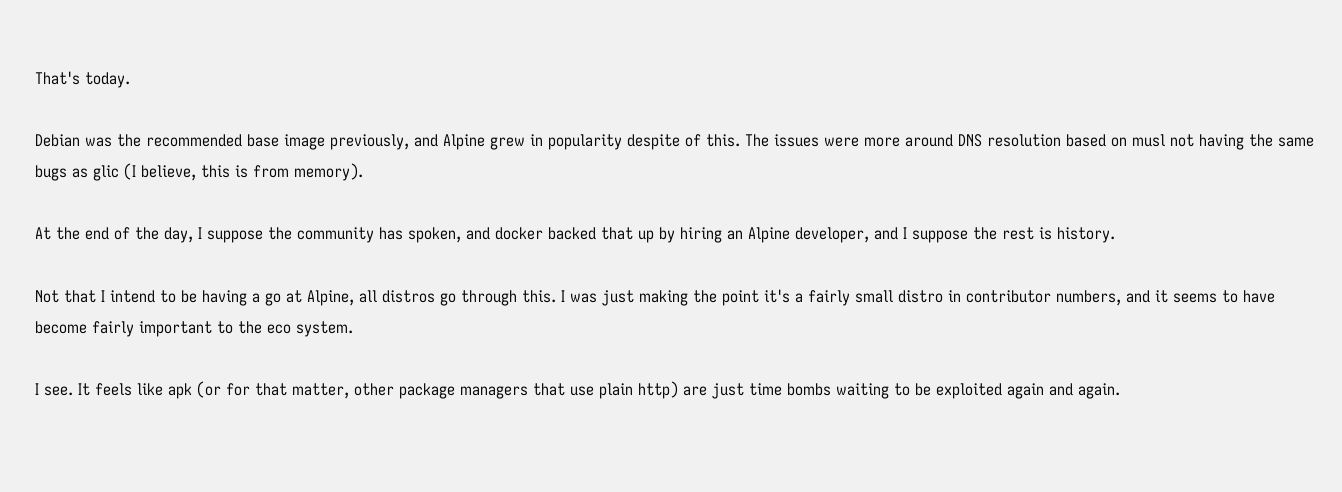That's today.

Debian was the recommended base image previously, and Alpine grew in popularity despite of this. The issues were more around DNS resolution based on musl not having the same bugs as glic (I believe, this is from memory).

At the end of the day, I suppose the community has spoken, and docker backed that up by hiring an Alpine developer, and I suppose the rest is history.

Not that I intend to be having a go at Alpine, all distros go through this. I was just making the point it's a fairly small distro in contributor numbers, and it seems to have become fairly important to the eco system.

I see. It feels like apk (or for that matter, other package managers that use plain http) are just time bombs waiting to be exploited again and again.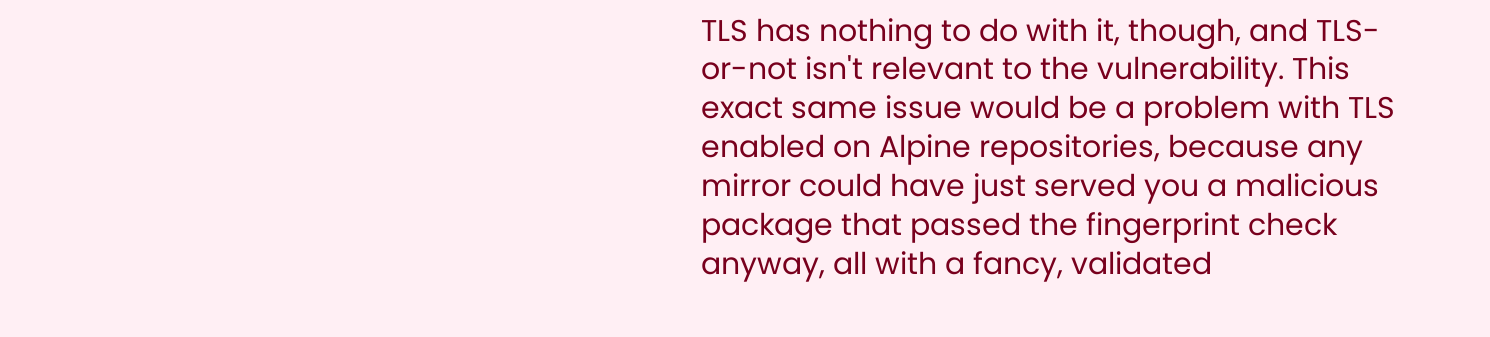TLS has nothing to do with it, though, and TLS-or-not isn't relevant to the vulnerability. This exact same issue would be a problem with TLS enabled on Alpine repositories, because any mirror could have just served you a malicious package that passed the fingerprint check anyway, all with a fancy, validated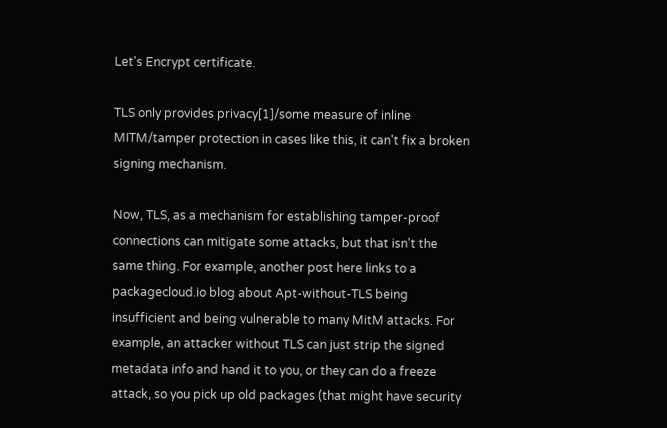Let's Encrypt certificate.

TLS only provides privacy[1]/some measure of inline MITM/tamper protection in cases like this, it can't fix a broken signing mechanism.

Now, TLS, as a mechanism for establishing tamper-proof connections can mitigate some attacks, but that isn't the same thing. For example, another post here links to a packagecloud.io blog about Apt-without-TLS being insufficient and being vulnerable to many MitM attacks. For example, an attacker without TLS can just strip the signed metadata info and hand it to you, or they can do a freeze attack, so you pick up old packages (that might have security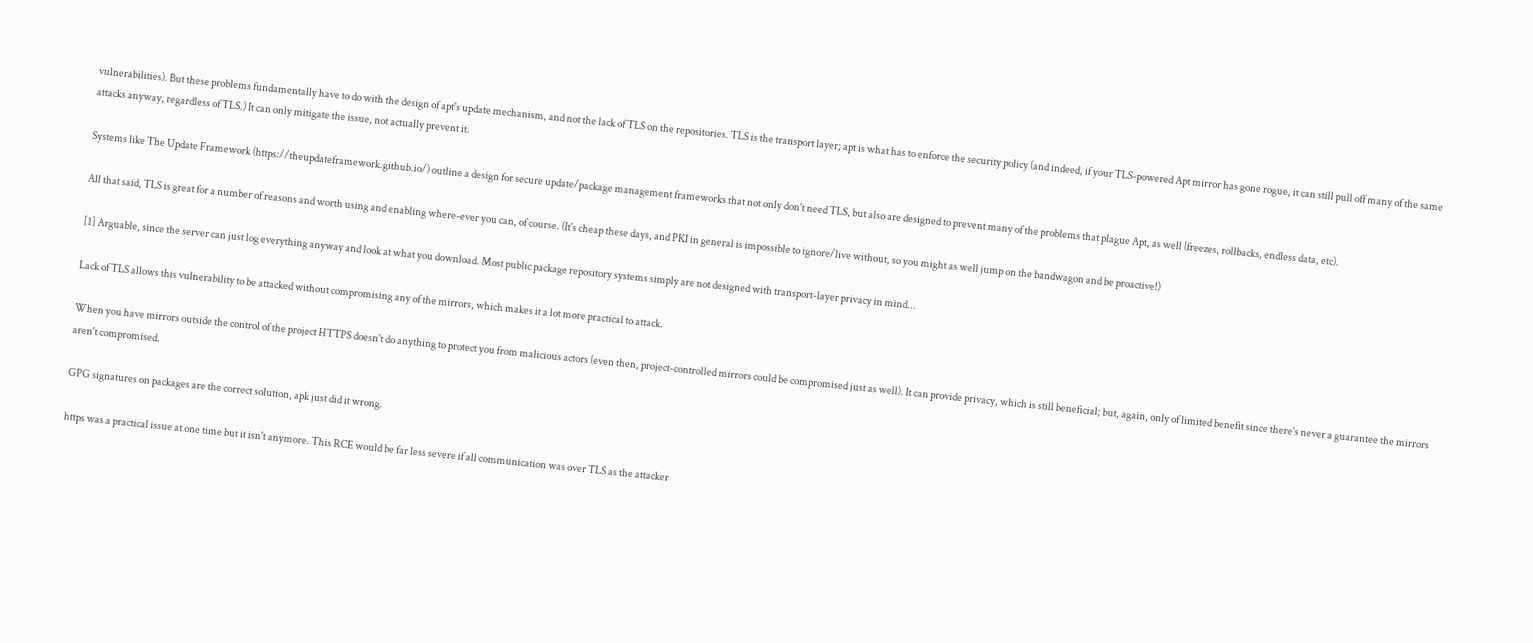vulnerabilities). But these problems fundamentally have to do with the design of apt's update mechanism, and not the lack of TLS on the repositories. TLS is the transport layer; apt is what has to enforce the security policy (and indeed, if your TLS-powered Apt mirror has gone rogue, it can still pull off many of the same attacks anyway, regardless of TLS.) It can only mitigate the issue, not actually prevent it.

Systems like The Update Framework (https://theupdateframework.github.io/) outline a design for secure update/package management frameworks that not only don't need TLS, but also are designed to prevent many of the problems that plague Apt, as well (freezes, rollbacks, endless data, etc).

All that said, TLS is great for a number of reasons and worth using and enabling where-ever you can, of course. (It's cheap these days, and PKI in general is impossible to ignore/live without, so you might as well jump on the bandwagon and be proactive!)

[1] Arguable, since the server can just log everything anyway and look at what you download. Most public package repository systems simply are not designed with transport-layer privacy in mind...

Lack of TLS allows this vulnerability to be attacked without compromising any of the mirrors, which makes it a lot more practical to attack.

When you have mirrors outside the control of the project HTTPS doesn't do anything to protect you from malicious actors (even then, project-controlled mirrors could be compromised just as well). It can provide privacy, which is still beneficial; but, again, only of limited benefit since there's never a guarantee the mirrors aren't compromised.

GPG signatures on packages are the correct solution, apk just did it wrong.

https was a practical issue at one time but it isn't anymore. This RCE would be far less severe if all communication was over TLS as the attacker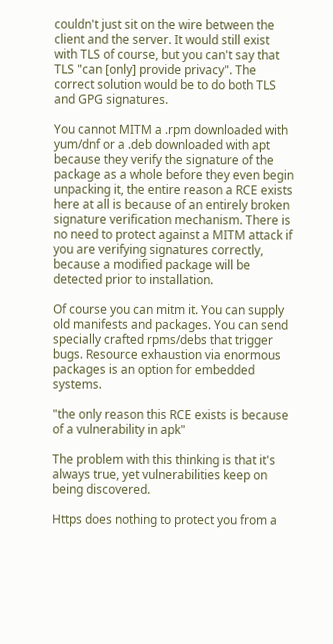couldn't just sit on the wire between the client and the server. It would still exist with TLS of course, but you can't say that TLS "can [only] provide privacy". The correct solution would be to do both TLS and GPG signatures.

You cannot MITM a .rpm downloaded with yum/dnf or a .deb downloaded with apt because they verify the signature of the package as a whole before they even begin unpacking it, the entire reason a RCE exists here at all is because of an entirely broken signature verification mechanism. There is no need to protect against a MITM attack if you are verifying signatures correctly, because a modified package will be detected prior to installation.

Of course you can mitm it. You can supply old manifests and packages. You can send specially crafted rpms/debs that trigger bugs. Resource exhaustion via enormous packages is an option for embedded systems.

"the only reason this RCE exists is because of a vulnerability in apk"

The problem with this thinking is that it's always true, yet vulnerabilities keep on being discovered.

Https does nothing to protect you from a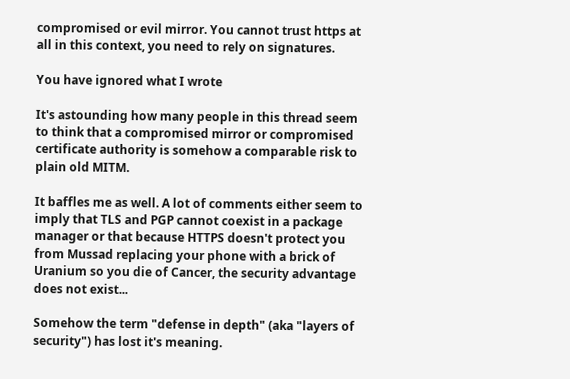compromised or evil mirror. You cannot trust https at all in this context, you need to rely on signatures.

You have ignored what I wrote

It's astounding how many people in this thread seem to think that a compromised mirror or compromised certificate authority is somehow a comparable risk to plain old MITM.

It baffles me as well. A lot of comments either seem to imply that TLS and PGP cannot coexist in a package manager or that because HTTPS doesn't protect you from Mussad replacing your phone with a brick of Uranium so you die of Cancer, the security advantage does not exist...

Somehow the term "defense in depth" (aka "layers of security") has lost it's meaning.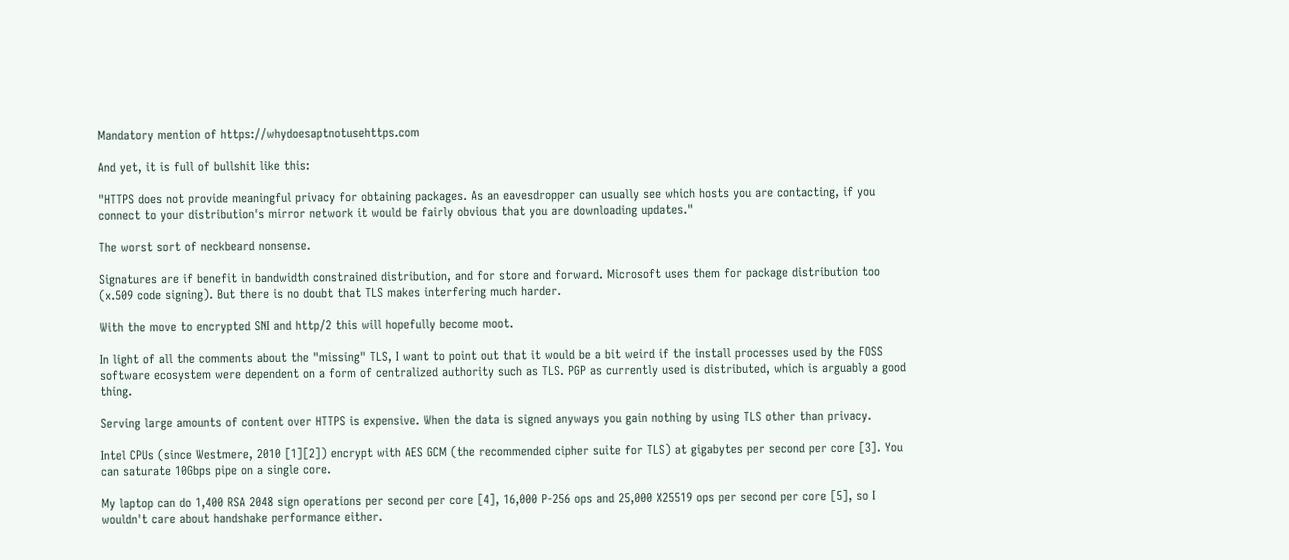Mandatory mention of https://whydoesaptnotusehttps.com

And yet, it is full of bullshit like this:

"HTTPS does not provide meaningful privacy for obtaining packages. As an eavesdropper can usually see which hosts you are contacting, if you connect to your distribution's mirror network it would be fairly obvious that you are downloading updates."

The worst sort of neckbeard nonsense.

Signatures are if benefit in bandwidth constrained distribution, and for store and forward. Microsoft uses them for package distribution too (x.509 code signing). But there is no doubt that TLS makes interfering much harder.

With the move to encrypted SNI and http/2 this will hopefully become moot.

In light of all the comments about the "missing" TLS, I want to point out that it would be a bit weird if the install processes used by the FOSS software ecosystem were dependent on a form of centralized authority such as TLS. PGP as currently used is distributed, which is arguably a good thing.

Serving large amounts of content over HTTPS is expensive. When the data is signed anyways you gain nothing by using TLS other than privacy.

Intel CPUs (since Westmere, 2010 [1][2]) encrypt with AES GCM (the recommended cipher suite for TLS) at gigabytes per second per core [3]. You can saturate 10Gbps pipe on a single core.

My laptop can do 1,400 RSA 2048 sign operations per second per core [4], 16,000 P-256 ops and 25,000 X25519 ops per second per core [5], so I wouldn't care about handshake performance either.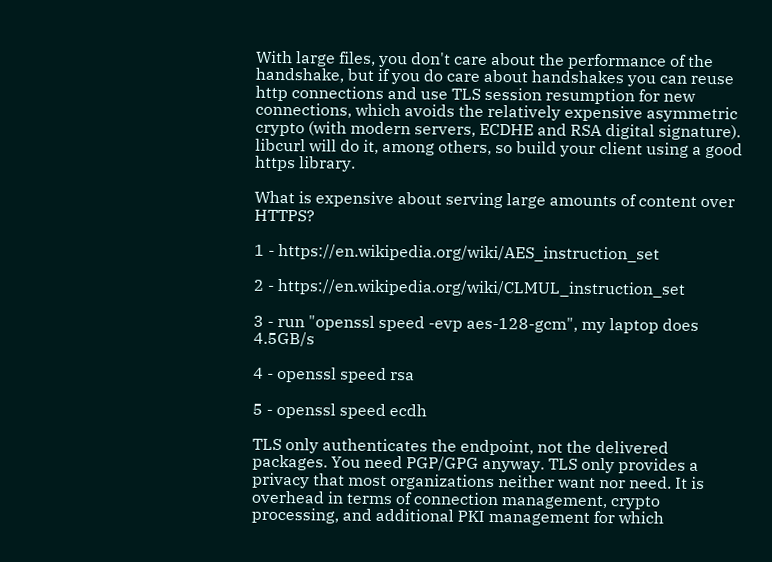With large files, you don't care about the performance of the handshake, but if you do care about handshakes you can reuse http connections and use TLS session resumption for new connections, which avoids the relatively expensive asymmetric crypto (with modern servers, ECDHE and RSA digital signature). libcurl will do it, among others, so build your client using a good https library.

What is expensive about serving large amounts of content over HTTPS?

1 - https://en.wikipedia.org/wiki/AES_instruction_set

2 - https://en.wikipedia.org/wiki/CLMUL_instruction_set

3 - run "openssl speed -evp aes-128-gcm", my laptop does 4.5GB/s

4 - openssl speed rsa

5 - openssl speed ecdh

TLS only authenticates the endpoint, not the delivered packages. You need PGP/GPG anyway. TLS only provides a privacy that most organizations neither want nor need. It is overhead in terms of connection management, crypto processing, and additional PKI management for which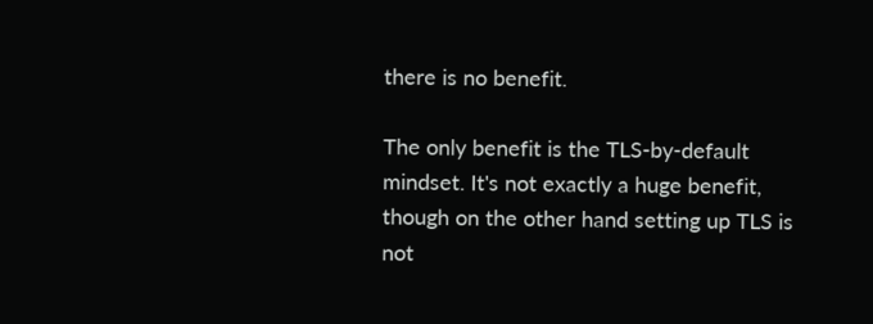there is no benefit.

The only benefit is the TLS-by-default mindset. It's not exactly a huge benefit, though on the other hand setting up TLS is not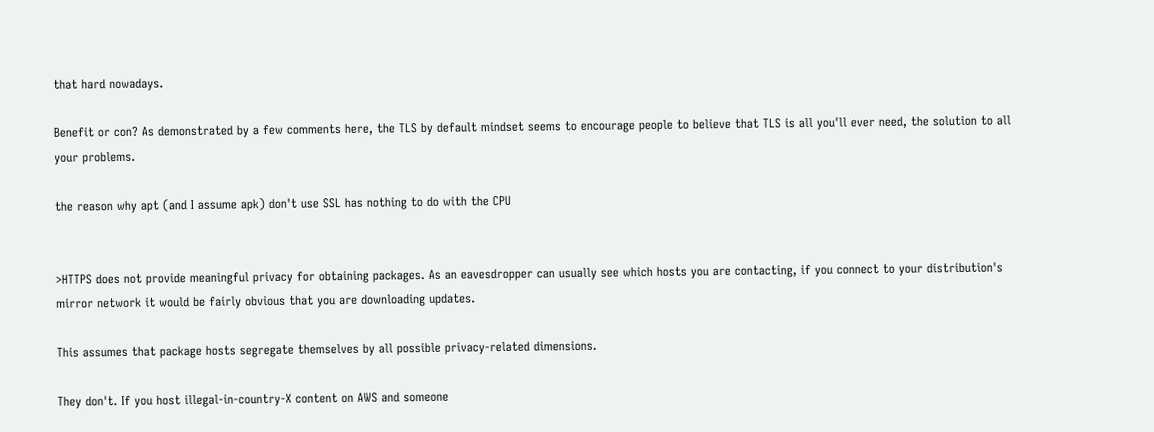that hard nowadays.

Benefit or con? As demonstrated by a few comments here, the TLS by default mindset seems to encourage people to believe that TLS is all you'll ever need, the solution to all your problems.

the reason why apt (and I assume apk) don't use SSL has nothing to do with the CPU


>HTTPS does not provide meaningful privacy for obtaining packages. As an eavesdropper can usually see which hosts you are contacting, if you connect to your distribution's mirror network it would be fairly obvious that you are downloading updates.

This assumes that package hosts segregate themselves by all possible privacy-related dimensions.

They don't. If you host illegal-in-country-X content on AWS and someone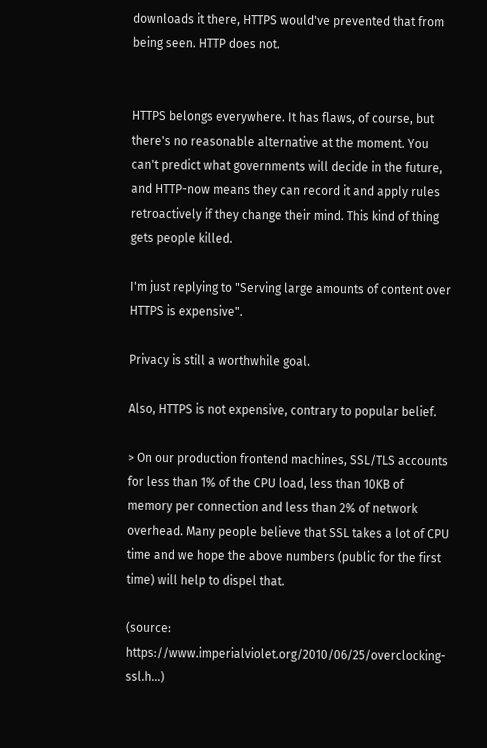downloads it there, HTTPS would've prevented that from being seen. HTTP does not.


HTTPS belongs everywhere. It has flaws, of course, but there's no reasonable alternative at the moment. You can't predict what governments will decide in the future, and HTTP-now means they can record it and apply rules retroactively if they change their mind. This kind of thing gets people killed.

I'm just replying to "Serving large amounts of content over HTTPS is expensive".

Privacy is still a worthwhile goal.

Also, HTTPS is not expensive, contrary to popular belief.

> On our production frontend machines, SSL/TLS accounts for less than 1% of the CPU load, less than 10KB of memory per connection and less than 2% of network overhead. Many people believe that SSL takes a lot of CPU time and we hope the above numbers (public for the first time) will help to dispel that.

(source: https://www.imperialviolet.org/2010/06/25/overclocking-ssl.h...)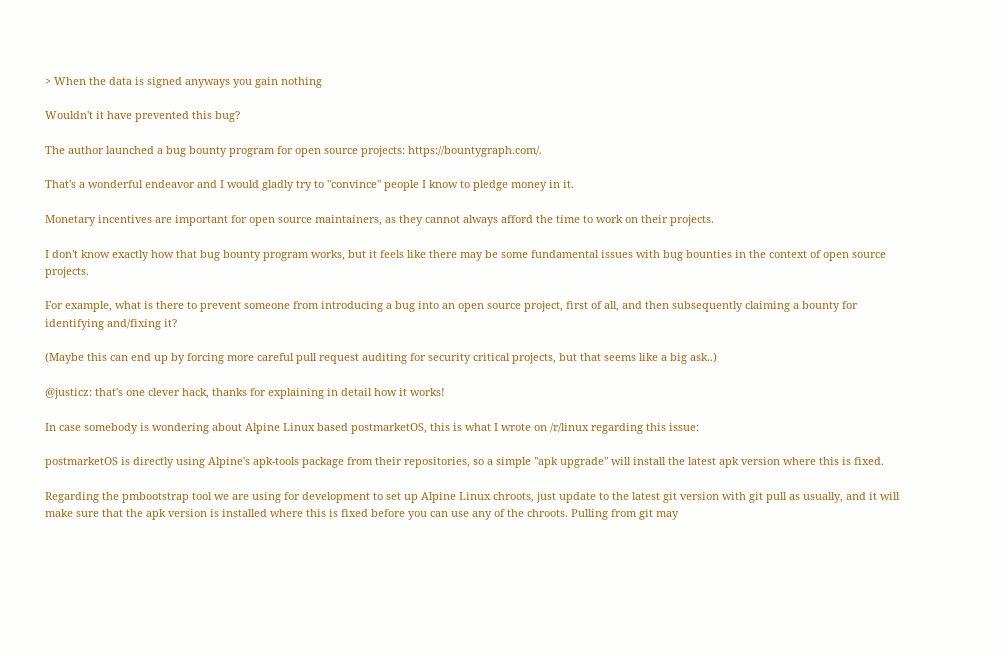> When the data is signed anyways you gain nothing

Wouldn't it have prevented this bug?

The author launched a bug bounty program for open source projects: https://bountygraph.com/.

That's a wonderful endeavor and I would gladly try to "convince" people I know to pledge money in it.

Monetary incentives are important for open source maintainers, as they cannot always afford the time to work on their projects.

I don't know exactly how that bug bounty program works, but it feels like there may be some fundamental issues with bug bounties in the context of open source projects.

For example, what is there to prevent someone from introducing a bug into an open source project, first of all, and then subsequently claiming a bounty for identifying and/fixing it?

(Maybe this can end up by forcing more careful pull request auditing for security critical projects, but that seems like a big ask..)

@justicz: that's one clever hack, thanks for explaining in detail how it works!

In case somebody is wondering about Alpine Linux based postmarketOS, this is what I wrote on /r/linux regarding this issue:

postmarketOS is directly using Alpine's apk-tools package from their repositories, so a simple "apk upgrade" will install the latest apk version where this is fixed.

Regarding the pmbootstrap tool we are using for development to set up Alpine Linux chroots, just update to the latest git version with git pull as usually, and it will make sure that the apk version is installed where this is fixed before you can use any of the chroots. Pulling from git may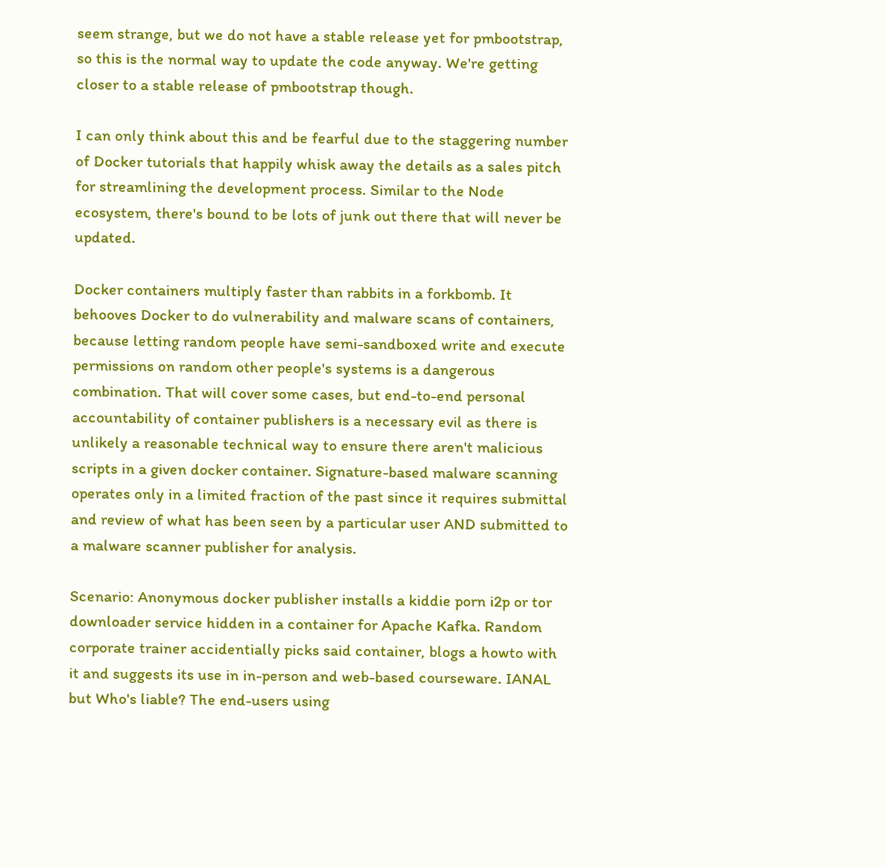seem strange, but we do not have a stable release yet for pmbootstrap, so this is the normal way to update the code anyway. We're getting closer to a stable release of pmbootstrap though.

I can only think about this and be fearful due to the staggering number of Docker tutorials that happily whisk away the details as a sales pitch for streamlining the development process. Similar to the Node ecosystem, there's bound to be lots of junk out there that will never be updated.

Docker containers multiply faster than rabbits in a forkbomb. It behooves Docker to do vulnerability and malware scans of containers, because letting random people have semi-sandboxed write and execute permissions on random other people's systems is a dangerous combination. That will cover some cases, but end-to-end personal accountability of container publishers is a necessary evil as there is unlikely a reasonable technical way to ensure there aren't malicious scripts in a given docker container. Signature-based malware scanning operates only in a limited fraction of the past since it requires submittal and review of what has been seen by a particular user AND submitted to a malware scanner publisher for analysis.

Scenario: Anonymous docker publisher installs a kiddie porn i2p or tor downloader service hidden in a container for Apache Kafka. Random corporate trainer accidentially picks said container, blogs a howto with it and suggests its use in in-person and web-based courseware. IANAL but Who's liable? The end-users using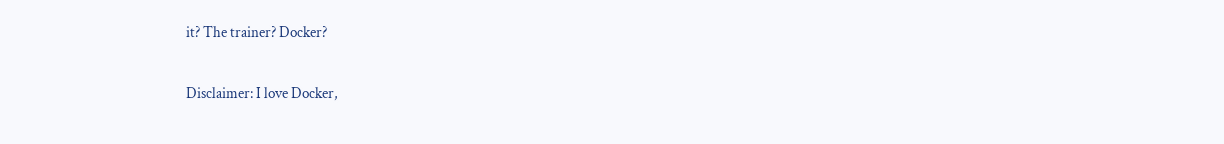it? The trainer? Docker?

Disclaimer: I love Docker,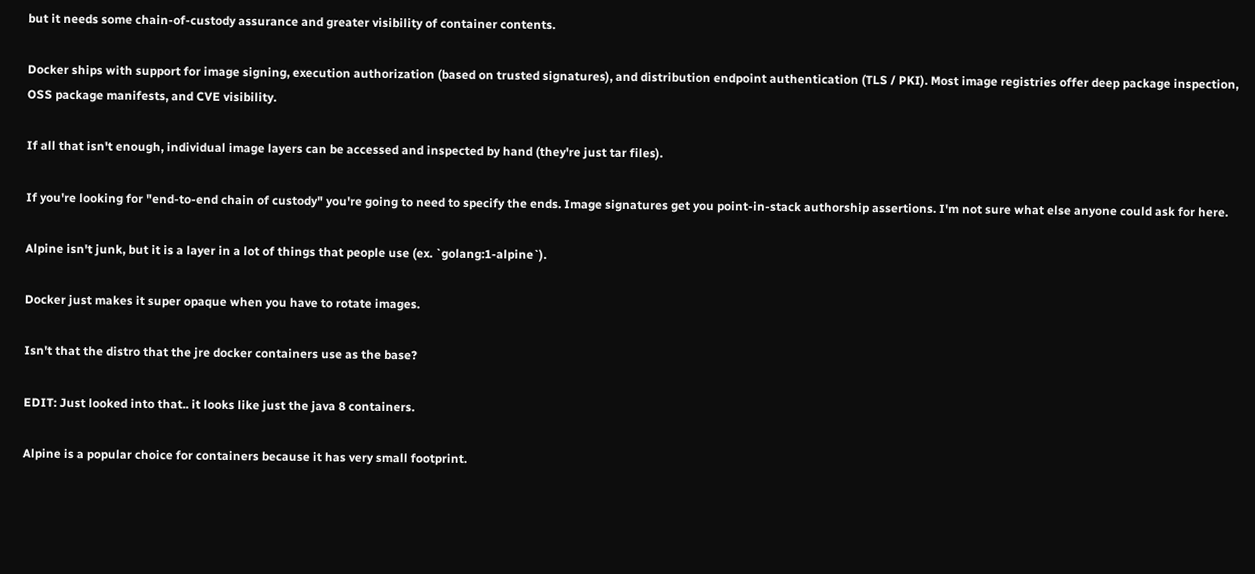but it needs some chain-of-custody assurance and greater visibility of container contents.

Docker ships with support for image signing, execution authorization (based on trusted signatures), and distribution endpoint authentication (TLS / PKI). Most image registries offer deep package inspection, OSS package manifests, and CVE visibility.

If all that isn't enough, individual image layers can be accessed and inspected by hand (they're just tar files).

If you're looking for "end-to-end chain of custody" you're going to need to specify the ends. Image signatures get you point-in-stack authorship assertions. I'm not sure what else anyone could ask for here.

Alpine isn't junk, but it is a layer in a lot of things that people use (ex. `golang:1-alpine`).

Docker just makes it super opaque when you have to rotate images.

Isn't that the distro that the jre docker containers use as the base?

EDIT: Just looked into that.. it looks like just the java 8 containers.

Alpine is a popular choice for containers because it has very small footprint.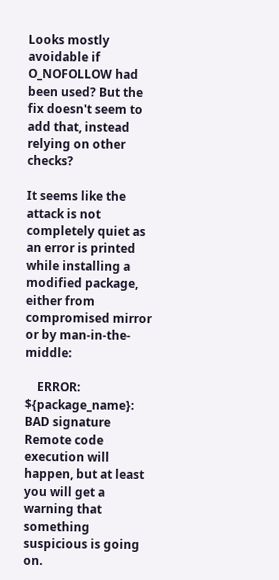Looks mostly avoidable if O_NOFOLLOW had been used? But the fix doesn't seem to add that, instead relying on other checks?

It seems like the attack is not completely quiet as an error is printed while installing a modified package, either from compromised mirror or by man-in-the-middle:

    ERROR: ${package_name}: BAD signature
Remote code execution will happen, but at least you will get a warning that something suspicious is going on.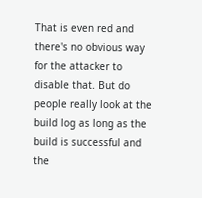That is even red and there's no obvious way for the attacker to disable that. But do people really look at the build log as long as the build is successful and the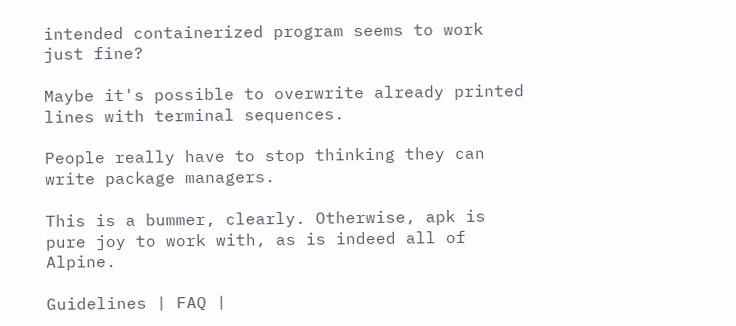intended containerized program seems to work just fine?

Maybe it's possible to overwrite already printed lines with terminal sequences.

People really have to stop thinking they can write package managers.

This is a bummer, clearly. Otherwise, apk is pure joy to work with, as is indeed all of Alpine.

Guidelines | FAQ |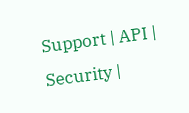Support | API | Security |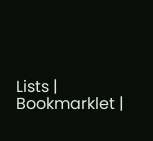Lists | Bookmarklet |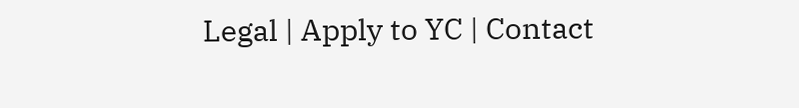Legal | Apply to YC | Contact